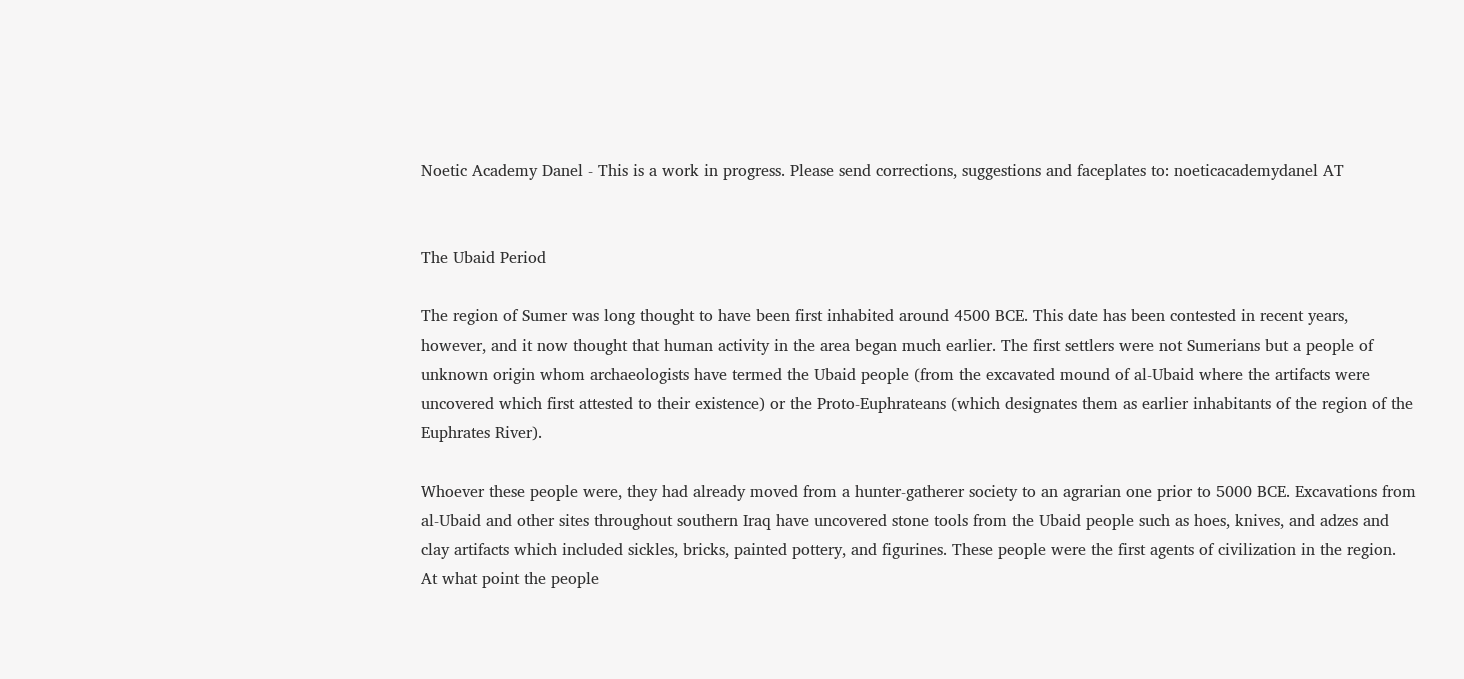Noetic Academy Danel - This is a work in progress. Please send corrections, suggestions and faceplates to: noeticacademydanel AT


The Ubaid Period

The region of Sumer was long thought to have been first inhabited around 4500 BCE. This date has been contested in recent years, however, and it now thought that human activity in the area began much earlier. The first settlers were not Sumerians but a people of unknown origin whom archaeologists have termed the Ubaid people (from the excavated mound of al-Ubaid where the artifacts were uncovered which first attested to their existence) or the Proto-Euphrateans (which designates them as earlier inhabitants of the region of the Euphrates River).

Whoever these people were, they had already moved from a hunter-gatherer society to an agrarian one prior to 5000 BCE. Excavations from al-Ubaid and other sites throughout southern Iraq have uncovered stone tools from the Ubaid people such as hoes, knives, and adzes and clay artifacts which included sickles, bricks, painted pottery, and figurines. These people were the first agents of civilization in the region. At what point the people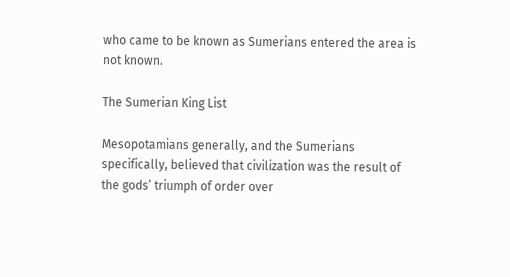who came to be known as Sumerians entered the area is not known.

The Sumerian King List

Mesopotamians generally, and the Sumerians specifically, believed that civilization was the result of the gods’ triumph of order over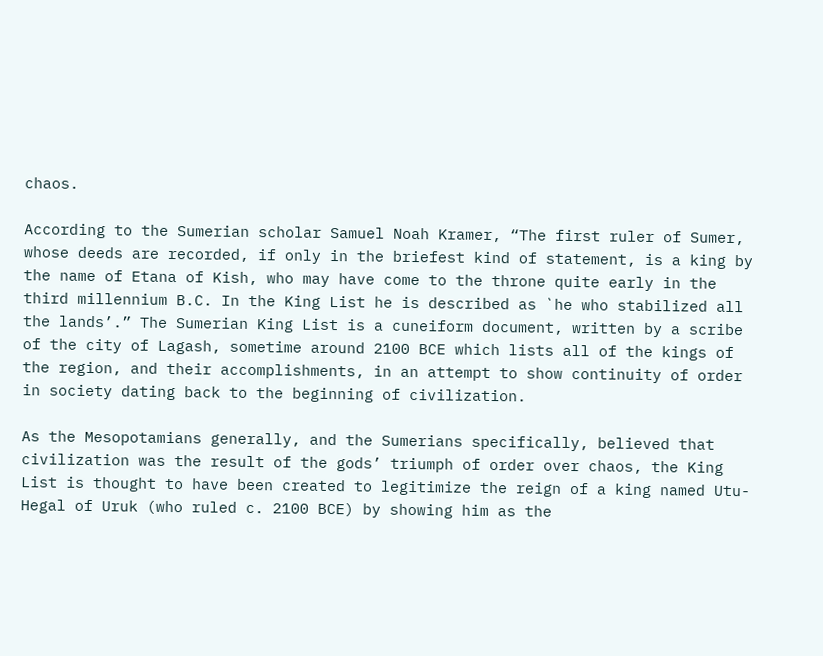chaos.

According to the Sumerian scholar Samuel Noah Kramer, “The first ruler of Sumer, whose deeds are recorded, if only in the briefest kind of statement, is a king by the name of Etana of Kish, who may have come to the throne quite early in the third millennium B.C. In the King List he is described as `he who stabilized all the lands’.” The Sumerian King List is a cuneiform document, written by a scribe of the city of Lagash, sometime around 2100 BCE which lists all of the kings of the region, and their accomplishments, in an attempt to show continuity of order in society dating back to the beginning of civilization.

As the Mesopotamians generally, and the Sumerians specifically, believed that civilization was the result of the gods’ triumph of order over chaos, the King List is thought to have been created to legitimize the reign of a king named Utu-Hegal of Uruk (who ruled c. 2100 BCE) by showing him as the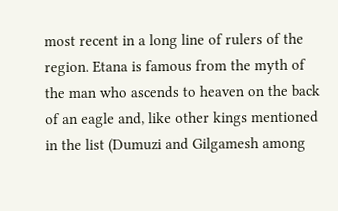most recent in a long line of rulers of the region. Etana is famous from the myth of the man who ascends to heaven on the back of an eagle and, like other kings mentioned in the list (Dumuzi and Gilgamesh among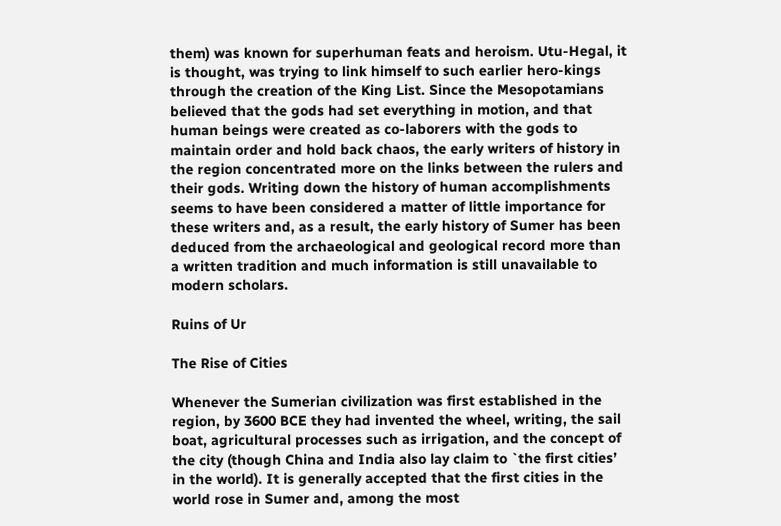them) was known for superhuman feats and heroism. Utu-Hegal, it is thought, was trying to link himself to such earlier hero-kings through the creation of the King List. Since the Mesopotamians believed that the gods had set everything in motion, and that human beings were created as co-laborers with the gods to maintain order and hold back chaos, the early writers of history in the region concentrated more on the links between the rulers and their gods. Writing down the history of human accomplishments seems to have been considered a matter of little importance for these writers and, as a result, the early history of Sumer has been deduced from the archaeological and geological record more than a written tradition and much information is still unavailable to modern scholars.

Ruins of Ur

The Rise of Cities

Whenever the Sumerian civilization was first established in the region, by 3600 BCE they had invented the wheel, writing, the sail boat, agricultural processes such as irrigation, and the concept of the city (though China and India also lay claim to `the first cities’ in the world). It is generally accepted that the first cities in the world rose in Sumer and, among the most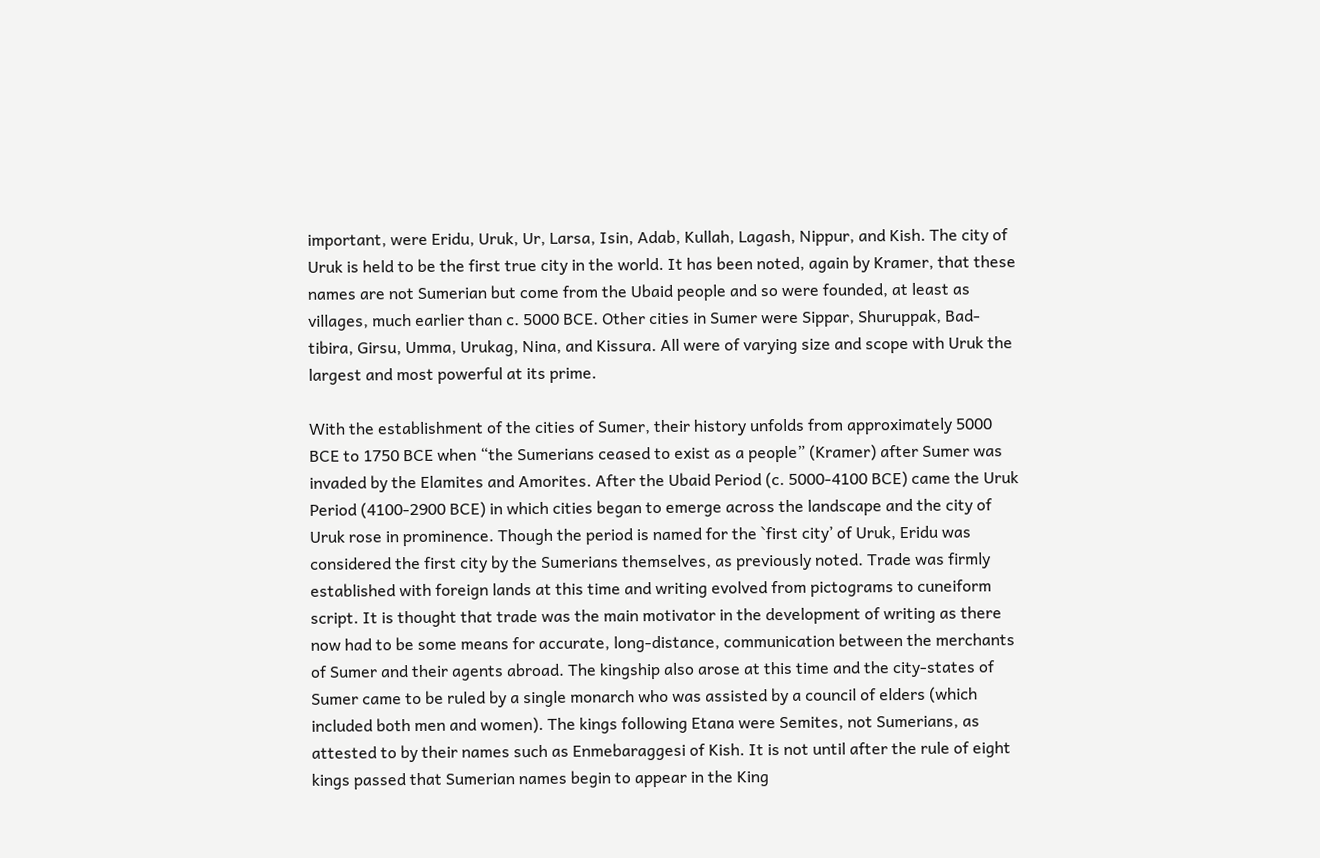important, were Eridu, Uruk, Ur, Larsa, Isin, Adab, Kullah, Lagash, Nippur, and Kish. The city of Uruk is held to be the first true city in the world. It has been noted, again by Kramer, that these names are not Sumerian but come from the Ubaid people and so were founded, at least as villages, much earlier than c. 5000 BCE. Other cities in Sumer were Sippar, Shuruppak, Bad-tibira, Girsu, Umma, Urukag, Nina, and Kissura. All were of varying size and scope with Uruk the largest and most powerful at its prime.

With the establishment of the cities of Sumer, their history unfolds from approximately 5000 BCE to 1750 BCE when “the Sumerians ceased to exist as a people” (Kramer) after Sumer was invaded by the Elamites and Amorites. After the Ubaid Period (c. 5000-4100 BCE) came the Uruk Period (4100-2900 BCE) in which cities began to emerge across the landscape and the city of Uruk rose in prominence. Though the period is named for the `first city’ of Uruk, Eridu was considered the first city by the Sumerians themselves, as previously noted. Trade was firmly established with foreign lands at this time and writing evolved from pictograms to cuneiform script. It is thought that trade was the main motivator in the development of writing as there now had to be some means for accurate, long-distance, communication between the merchants of Sumer and their agents abroad. The kingship also arose at this time and the city-states of Sumer came to be ruled by a single monarch who was assisted by a council of elders (which included both men and women). The kings following Etana were Semites, not Sumerians, as attested to by their names such as Enmebaraggesi of Kish. It is not until after the rule of eight kings passed that Sumerian names begin to appear in the King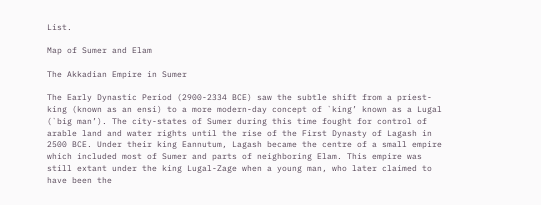List.

Map of Sumer and Elam

The Akkadian Empire in Sumer

The Early Dynastic Period (2900-2334 BCE) saw the subtle shift from a priest-king (known as an ensi) to a more modern-day concept of `king’ known as a Lugal (`big man’). The city-states of Sumer during this time fought for control of arable land and water rights until the rise of the First Dynasty of Lagash in 2500 BCE. Under their king Eannutum, Lagash became the centre of a small empire which included most of Sumer and parts of neighboring Elam. This empire was still extant under the king Lugal-Zage when a young man, who later claimed to have been the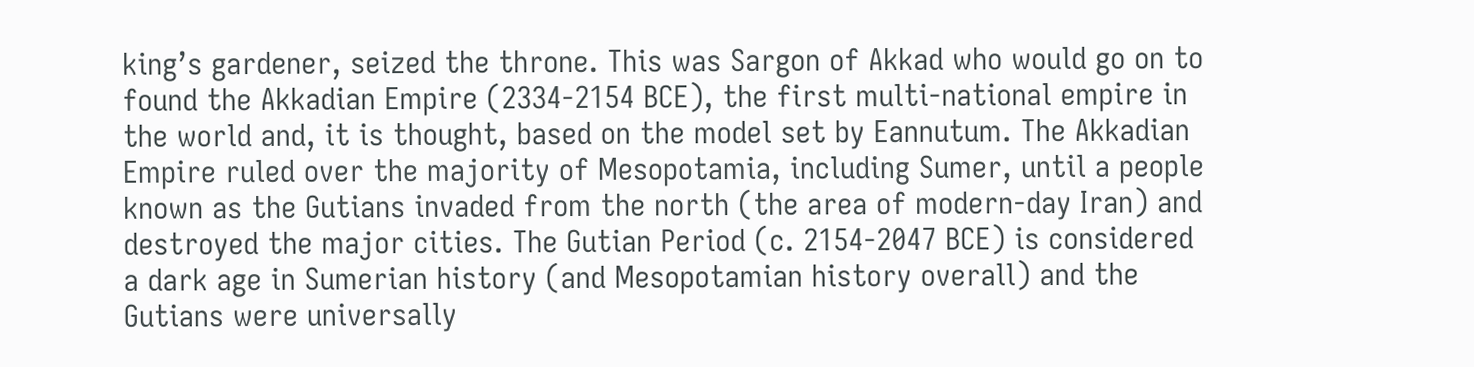king’s gardener, seized the throne. This was Sargon of Akkad who would go on to found the Akkadian Empire (2334-2154 BCE), the first multi-national empire in the world and, it is thought, based on the model set by Eannutum. The Akkadian Empire ruled over the majority of Mesopotamia, including Sumer, until a people known as the Gutians invaded from the north (the area of modern-day Iran) and destroyed the major cities. The Gutian Period (c. 2154-2047 BCE) is considered a dark age in Sumerian history (and Mesopotamian history overall) and the Gutians were universally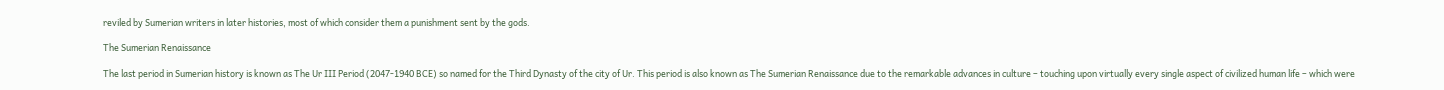reviled by Sumerian writers in later histories, most of which consider them a punishment sent by the gods.

The Sumerian Renaissance

The last period in Sumerian history is known as The Ur III Period (2047-1940 BCE) so named for the Third Dynasty of the city of Ur. This period is also known as The Sumerian Renaissance due to the remarkable advances in culture – touching upon virtually every single aspect of civilized human life – which were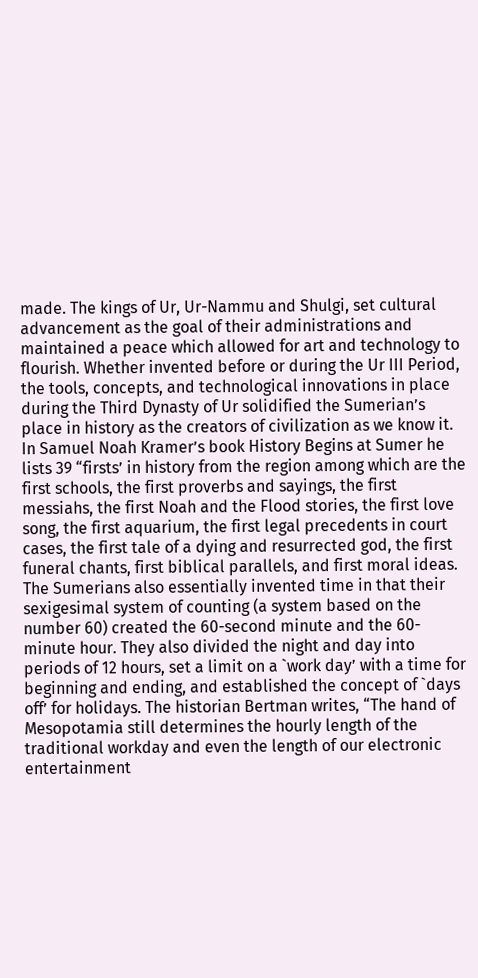made. The kings of Ur, Ur-Nammu and Shulgi, set cultural advancement as the goal of their administrations and maintained a peace which allowed for art and technology to flourish. Whether invented before or during the Ur III Period, the tools, concepts, and technological innovations in place during the Third Dynasty of Ur solidified the Sumerian’s place in history as the creators of civilization as we know it. In Samuel Noah Kramer’s book History Begins at Sumer he lists 39 “firsts’ in history from the region among which are the first schools, the first proverbs and sayings, the first messiahs, the first Noah and the Flood stories, the first love song, the first aquarium, the first legal precedents in court cases, the first tale of a dying and resurrected god, the first funeral chants, first biblical parallels, and first moral ideas. The Sumerians also essentially invented time in that their sexigesimal system of counting (a system based on the number 60) created the 60-second minute and the 60-minute hour. They also divided the night and day into periods of 12 hours, set a limit on a `work day’ with a time for beginning and ending, and established the concept of `days off’ for holidays. The historian Bertman writes, “The hand of Mesopotamia still determines the hourly length of the traditional workday and even the length of our electronic entertainment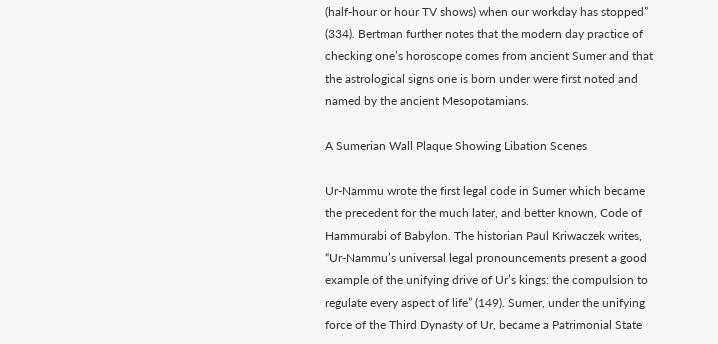(half-hour or hour TV shows) when our workday has stopped” (334). Bertman further notes that the modern day practice of checking one’s horoscope comes from ancient Sumer and that the astrological signs one is born under were first noted and named by the ancient Mesopotamians.

A Sumerian Wall Plaque Showing Libation Scenes

Ur-Nammu wrote the first legal code in Sumer which became the precedent for the much later, and better known, Code of Hammurabi of Babylon. The historian Paul Kriwaczek writes, “Ur-Nammu’s universal legal pronouncements present a good example of the unifying drive of Ur’s kings: the compulsion to regulate every aspect of life” (149). Sumer, under the unifying force of the Third Dynasty of Ur, became a Patrimonial State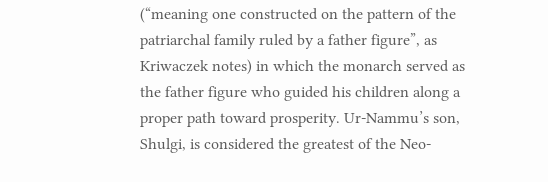(“meaning one constructed on the pattern of the patriarchal family ruled by a father figure”, as Kriwaczek notes) in which the monarch served as the father figure who guided his children along a proper path toward prosperity. Ur-Nammu’s son, Shulgi, is considered the greatest of the Neo-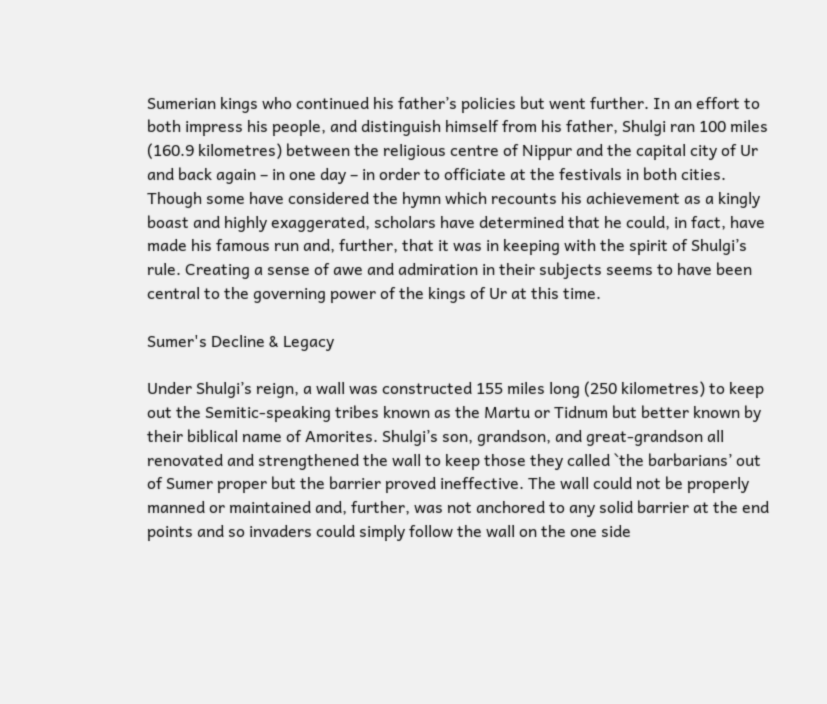Sumerian kings who continued his father’s policies but went further. In an effort to both impress his people, and distinguish himself from his father, Shulgi ran 100 miles (160.9 kilometres) between the religious centre of Nippur and the capital city of Ur and back again – in one day – in order to officiate at the festivals in both cities. Though some have considered the hymn which recounts his achievement as a kingly boast and highly exaggerated, scholars have determined that he could, in fact, have made his famous run and, further, that it was in keeping with the spirit of Shulgi’s rule. Creating a sense of awe and admiration in their subjects seems to have been central to the governing power of the kings of Ur at this time.

Sumer's Decline & Legacy

Under Shulgi’s reign, a wall was constructed 155 miles long (250 kilometres) to keep out the Semitic-speaking tribes known as the Martu or Tidnum but better known by their biblical name of Amorites. Shulgi’s son, grandson, and great-grandson all renovated and strengthened the wall to keep those they called `the barbarians’ out of Sumer proper but the barrier proved ineffective. The wall could not be properly manned or maintained and, further, was not anchored to any solid barrier at the end points and so invaders could simply follow the wall on the one side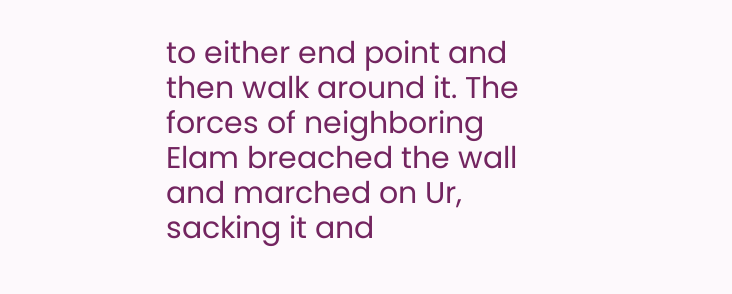to either end point and then walk around it. The forces of neighboring Elam breached the wall and marched on Ur, sacking it and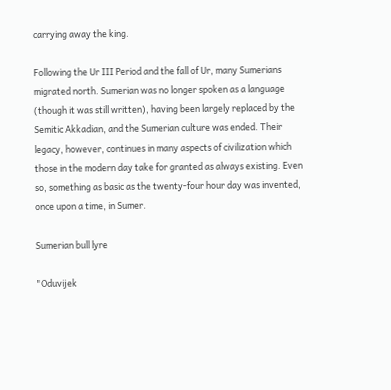carrying away the king.

Following the Ur III Period and the fall of Ur, many Sumerians migrated north. Sumerian was no longer spoken as a language (though it was still written), having been largely replaced by the Semitic Akkadian, and the Sumerian culture was ended. Their legacy, however, continues in many aspects of civilization which those in the modern day take for granted as always existing. Even so, something as basic as the twenty-four hour day was invented, once upon a time, in Sumer.

Sumerian bull lyre

"Oduvijek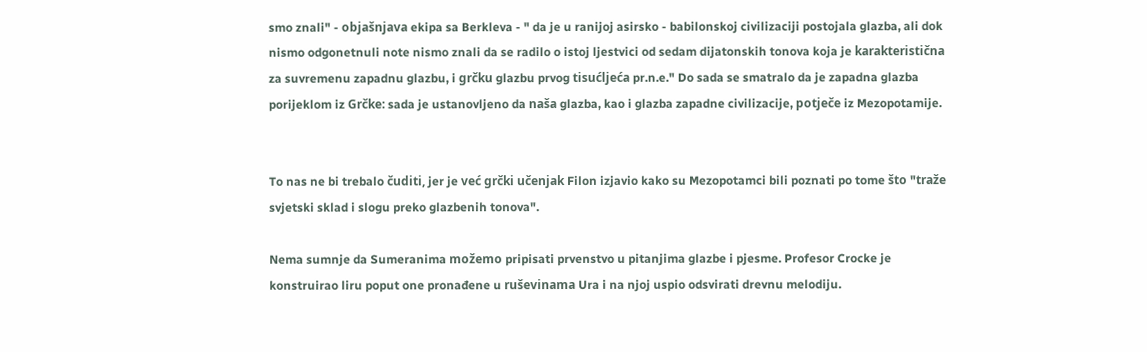smo znali" - objašnjava ekipa sa Berkleva - " da je u ranijoj asirsko - babilonskoj civilizaciji postojala glazba, ali dok nismo odgonetnuli note nismo znali da se radilo o istoj ljestvici od sedam dijatonskih tonova koja je karakteristična za suvremenu zapadnu glazbu, i grčku glazbu prvog tisućljeća pr.n.e." Do sada se smatralo da je zapadna glazba porijeklom iz Grčke: sada je ustanovljeno da naša glazba, kao i glazba zapadne civilizacije, potječe iz Mezopotamije.


To nas ne bi trebalo čuditi, jer je već grčki učenjak Filon izjavio kako su Mezopotamci bili poznati po tome što "traže svjetski sklad i slogu preko glazbenih tonova".

Nema sumnje da Sumeranima možemo pripisati prvenstvo u pitanjima glazbe i pjesme. Profesor Crocke je konstruirao liru poput one pronađene u ruševinama Ura i na njoj uspio odsvirati drevnu melodiju.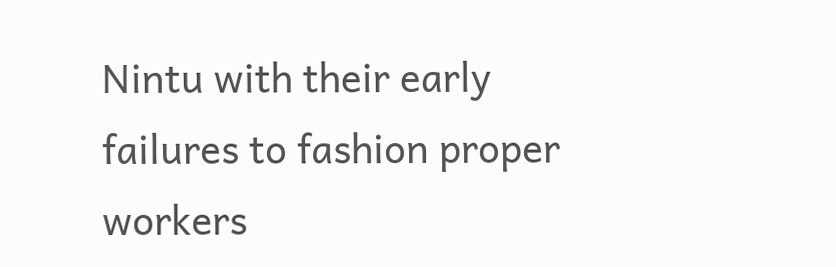Nintu with their early failures to fashion proper workers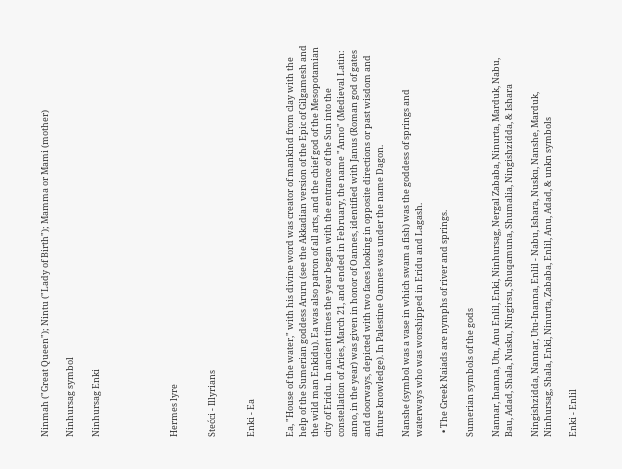Ninmah ("Great Queen"); Nintu ("Lady of Birth"); Mamma or Mami (mother)

Ninhursag symbol

Ninhursag Enki





Hermes lyre


Stećci - Illyrians


Enki - Ea


Ea, "House of the water," with his divine word was creator of mankind from clay with the help of the Sumerian goddess Aruru (see the Akkadian version of the Epic of Gilgamesh and the wild man Enkidu). Ea was also patron of all arts, and the chief god of the Mesopotamian city of Eridu. In ancient times the year began with the entrance of the Sun into the constellation of Aries, March 21, and ended in February, the name "Anno" (Medieval Latin: anno, in the year) was given in honor of Oannes, identified with Janus (Roman god of gates and doorways, depicted with two faces looking in opposite directions or past wisdom and future knowledge). In Palestine Oannes was under the name Dagon.

Nanshe (symbol was a vase in which swam a fish) was the goddess of springs and waterways who was worshipped in Eridu and Lagash.

  • The Greek Naiads are nymphs of river and springs.

Sumerian symbols of the gods

Nannar, Inanna, Utu, Anu Enlil, Enki, Ninhursag, Nergal Zababa, Ninurta, Marduk, Nabu, Bau, Adad, Shala, Nusku, Ningirsu, Shuqamuna, Shumalia, Ningishzidda, & Ishara

Ningishzidda, Nannar, Utu-Inanna, Enlil - Nabu, Ishara, Nusku, Nanshe, Marduk, Ninhursag, Shala, Enki, Ninurta, Zababa, Enlil, Anu, Adad, & unkn symbols

Enki - Enlil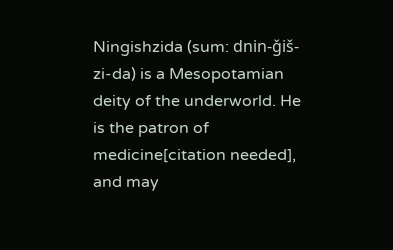Ningishzida (sum: dnin-ǧiš-zi-da) is a Mesopotamian deity of the underworld. He is the patron of medicine[citation needed], and may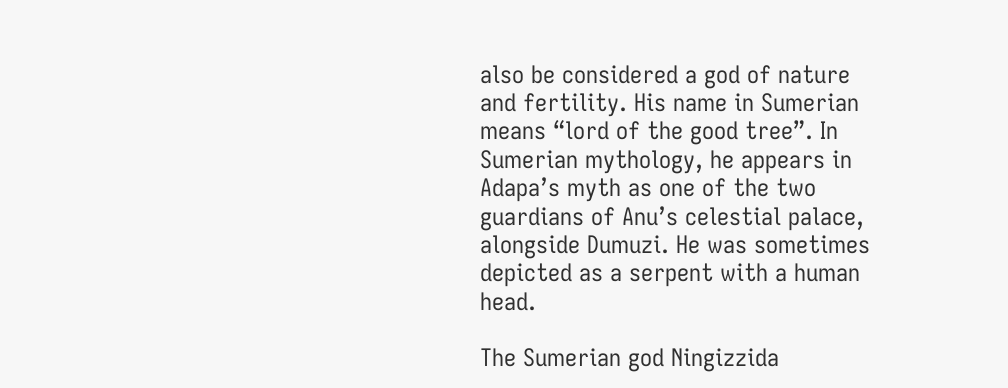also be considered a god of nature and fertility. His name in Sumerian means “lord of the good tree”. In Sumerian mythology, he appears in Adapa’s myth as one of the two guardians of Anu’s celestial palace, alongside Dumuzi. He was sometimes depicted as a serpent with a human head.

The Sumerian god Ningizzida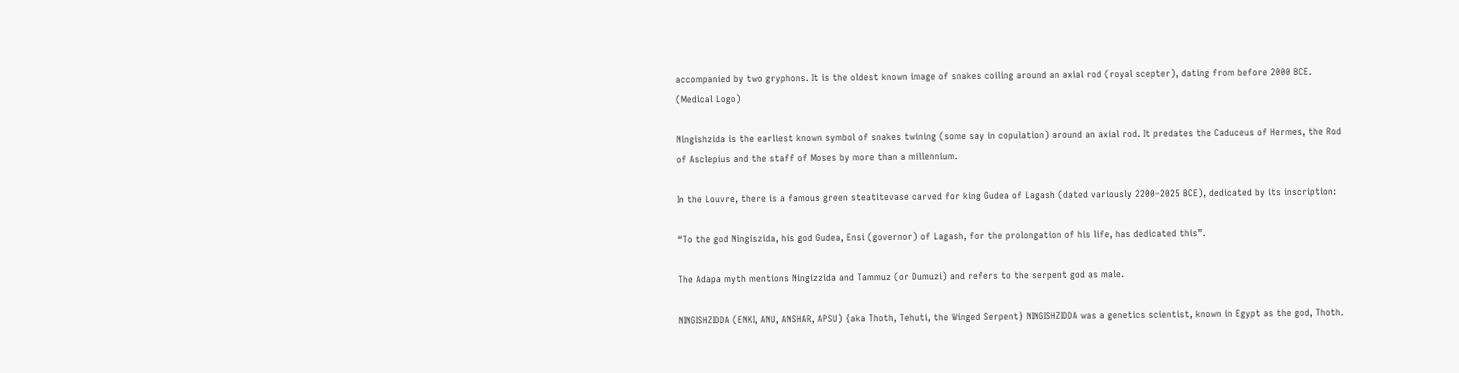accompanied by two gryphons. It is the oldest known image of snakes coiling around an axial rod (royal scepter), dating from before 2000 BCE. (Medical Logo)

Ningishzida is the earliest known symbol of snakes twining (some say in copulation) around an axial rod. It predates the Caduceus of Hermes, the Rod of Asclepius and the staff of Moses by more than a millennium.

In the Louvre, there is a famous green steatitevase carved for king Gudea of Lagash (dated variously 2200–2025 BCE), dedicated by its inscription:

“To the god Ningiszida, his god Gudea, Ensi (governor) of Lagash, for the prolongation of his life, has dedicated this”.

The Adapa myth mentions Ningizzida and Tammuz (or Dumuzi) and refers to the serpent god as male.

NINGISHZIDDA (ENKI, ANU, ANSHAR, APSU) {aka Thoth, Tehuti, the Winged Serpent} NINGISHZIDDA was a genetics scientist, known in Egypt as the god, Thoth.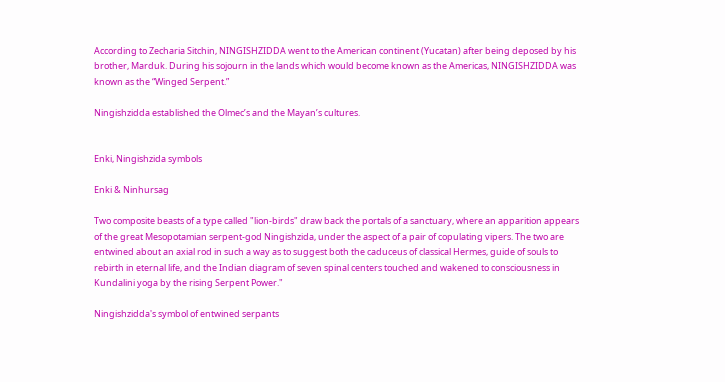According to Zecharia Sitchin, NINGISHZIDDA went to the American continent (Yucatan) after being deposed by his brother, Marduk. During his sojourn in the lands which would become known as the Americas, NINGISHZIDDA was known as the “Winged Serpent.”

Ningishzidda established the Olmec’s and the Mayan’s cultures.


Enki, Ningishzida symbols

Enki & Ninhursag

Two composite beasts of a type called "lion-birds" draw back the portals of a sanctuary, where an apparition appears of the great Mesopotamian serpent-god Ningishzida, under the aspect of a pair of copulating vipers. The two are entwined about an axial rod in such a way as to suggest both the caduceus of classical Hermes, guide of souls to rebirth in eternal life, and the Indian diagram of seven spinal centers touched and wakened to consciousness in Kundalini yoga by the rising Serpent Power."

Ningishzidda's symbol of entwined serpants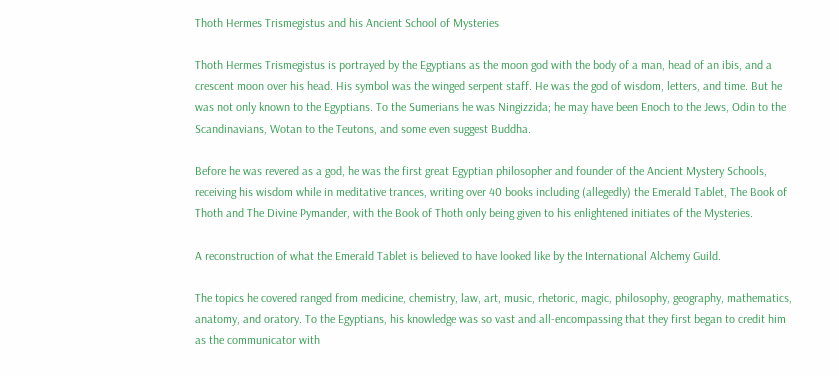Thoth Hermes Trismegistus and his Ancient School of Mysteries

Thoth Hermes Trismegistus is portrayed by the Egyptians as the moon god with the body of a man, head of an ibis, and a crescent moon over his head. His symbol was the winged serpent staff. He was the god of wisdom, letters, and time. But he was not only known to the Egyptians. To the Sumerians he was Ningizzida; he may have been Enoch to the Jews, Odin to the Scandinavians, Wotan to the Teutons, and some even suggest Buddha.

Before he was revered as a god, he was the first great Egyptian philosopher and founder of the Ancient Mystery Schools, receiving his wisdom while in meditative trances, writing over 40 books including (allegedly) the Emerald Tablet, The Book of Thoth and The Divine Pymander, with the Book of Thoth only being given to his enlightened initiates of the Mysteries.

A reconstruction of what the Emerald Tablet is believed to have looked like by the International Alchemy Guild.

The topics he covered ranged from medicine, chemistry, law, art, music, rhetoric, magic, philosophy, geography, mathematics, anatomy, and oratory. To the Egyptians, his knowledge was so vast and all-encompassing that they first began to credit him as the communicator with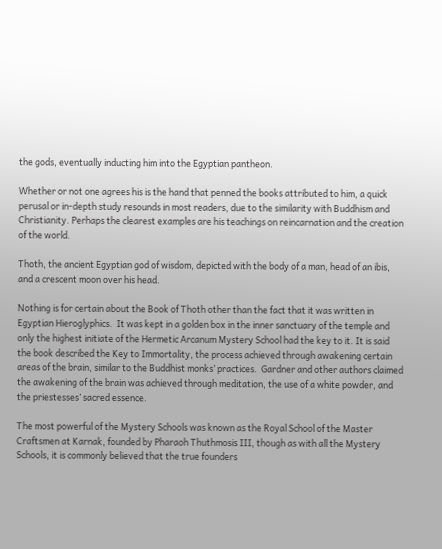the gods, eventually inducting him into the Egyptian pantheon.

Whether or not one agrees his is the hand that penned the books attributed to him, a quick perusal or in-depth study resounds in most readers, due to the similarity with Buddhism and Christianity. Perhaps the clearest examples are his teachings on reincarnation and the creation of the world.

Thoth, the ancient Egyptian god of wisdom, depicted with the body of a man, head of an ibis, and a crescent moon over his head.

Nothing is for certain about the Book of Thoth other than the fact that it was written in Egyptian Hieroglyphics.  It was kept in a golden box in the inner sanctuary of the temple and only the highest initiate of the Hermetic Arcanum Mystery School had the key to it. It is said the book described the Key to Immortality, the process achieved through awakening certain areas of the brain, similar to the Buddhist monks’ practices.  Gardner and other authors claimed the awakening of the brain was achieved through meditation, the use of a white powder, and the priestesses’ sacred essence.

The most powerful of the Mystery Schools was known as the Royal School of the Master Craftsmen at Karnak, founded by Pharaoh Thuthmosis III, though as with all the Mystery Schools, it is commonly believed that the true founders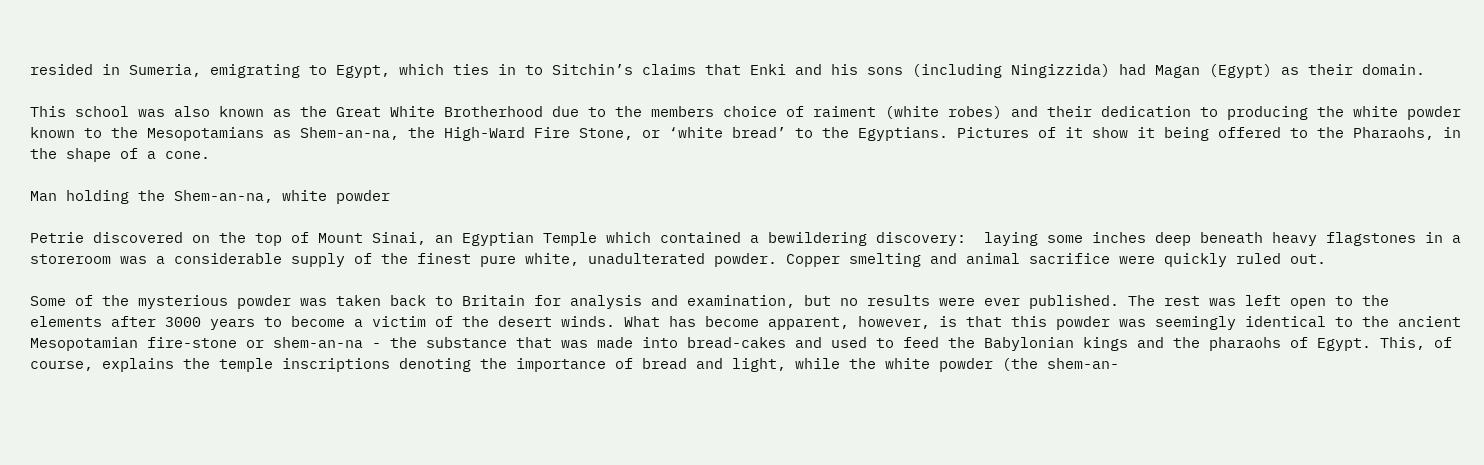resided in Sumeria, emigrating to Egypt, which ties in to Sitchin’s claims that Enki and his sons (including Ningizzida) had Magan (Egypt) as their domain.

This school was also known as the Great White Brotherhood due to the members choice of raiment (white robes) and their dedication to producing the white powder known to the Mesopotamians as Shem-an-na, the High-Ward Fire Stone, or ‘white bread’ to the Egyptians. Pictures of it show it being offered to the Pharaohs, in the shape of a cone.

Man holding the Shem-an-na, white powder

Petrie discovered on the top of Mount Sinai, an Egyptian Temple which contained a bewildering discovery:  laying some inches deep beneath heavy flagstones in a storeroom was a considerable supply of the finest pure white, unadulterated powder. Copper smelting and animal sacrifice were quickly ruled out.

Some of the mysterious powder was taken back to Britain for analysis and examination, but no results were ever published. The rest was left open to the elements after 3000 years to become a victim of the desert winds. What has become apparent, however, is that this powder was seemingly identical to the ancient Mesopotamian fire-stone or shem-an-na - the substance that was made into bread-cakes and used to feed the Babylonian kings and the pharaohs of Egypt. This, of course, explains the temple inscriptions denoting the importance of bread and light, while the white powder (the shem-an-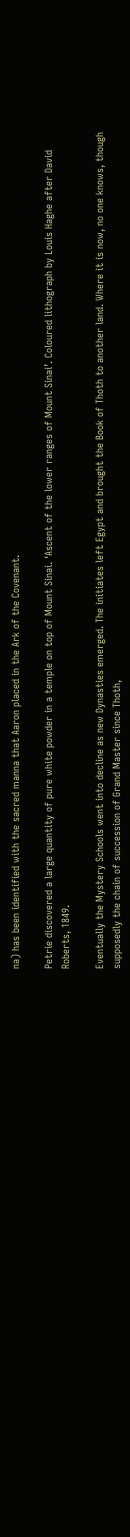na) has been identified with the sacred manna that Aaron placed in the Ark of the Covenant.

Petrie discovered a large quantity of pure white powder in a temple on top of Mount Sinai. ‘Ascent of the lower ranges of Mount Sinai’. Coloured lithograph by Louis Haghe after David Roberts, 1849.

Eventually the Mystery Schools went into decline as new Dynasties emerged. The initiates left Egypt and brought the Book of Thoth to another land. Where it is now, no one knows, though supposedly the chain of succession of Grand Master since Thoth,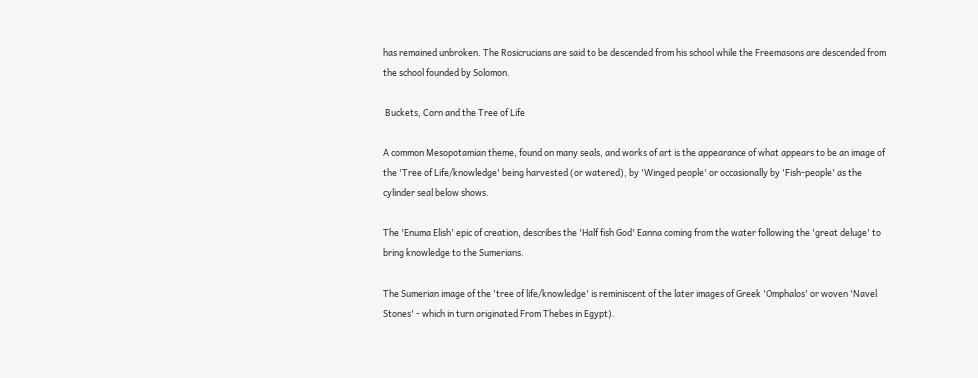has remained unbroken. The Rosicrucians are said to be descended from his school while the Freemasons are descended from the school founded by Solomon.

 Buckets, Corn and the Tree of Life

A common Mesopotamian theme, found on many seals, and works of art is the appearance of what appears to be an image of the 'Tree of Life/knowledge' being harvested (or watered), by 'Winged people' or occasionally by 'Fish-people' as the cylinder seal below shows.

The 'Enuma Elish' epic of creation, describes the 'Half fish God' Eanna coming from the water following the 'great deluge' to bring knowledge to the Sumerians.

The Sumerian image of the 'tree of life/knowledge' is reminiscent of the later images of Greek 'Omphalos' or woven 'Navel Stones' - which in turn originated From Thebes in Egypt).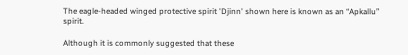The eagle-headed winged protective spirit 'Djinn' shown here is known as an “Apkallu” spirit.

Although it is commonly suggested that these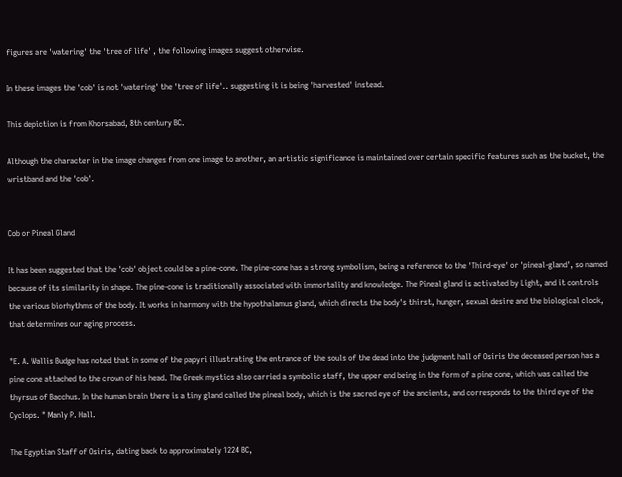figures are 'watering' the 'tree of life' , the following images suggest otherwise.

In these images the 'cob' is not 'watering' the 'tree of life'.. suggesting it is being 'harvested' instead.

This depiction is from Khorsabad, 8th century BC.

Although the character in the image changes from one image to another, an artistic significance is maintained over certain specific features such as the bucket, the wristband and the 'cob'.


Cob or Pineal Gland

It has been suggested that the 'cob' object could be a pine-cone. The pine-cone has a strong symbolism, being a reference to the 'Third-eye' or 'pineal-gland', so named because of its similarity in shape. The pine-cone is traditionally associated with immortality and knowledge. The Pineal gland is activated by Light, and it controls the various biorhythms of the body. It works in harmony with the hypothalamus gland, which directs the body's thirst, hunger, sexual desire and the biological clock, that determines our aging process.

"E. A. Wallis Budge has noted that in some of the papyri illustrating the entrance of the souls of the dead into the judgment hall of Osiris the deceased person has a pine cone attached to the crown of his head. The Greek mystics also carried a symbolic staff, the upper end being in the form of a pine cone, which was called the thyrsus of Bacchus. In the human brain there is a tiny gland called the pineal body, which is the sacred eye of the ancients, and corresponds to the third eye of the Cyclops. " Manly P. Hall.

The Egyptian Staff of Osiris, dating back to approximately 1224 BC,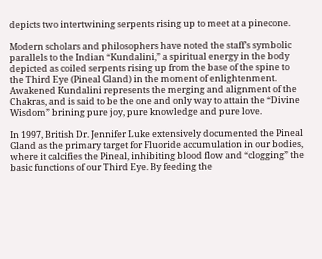depicts two intertwining serpents rising up to meet at a pinecone.

Modern scholars and philosophers have noted the staff’s symbolic parallels to the Indian “Kundalini,” a spiritual energy in the body depicted as coiled serpents rising up from the base of the spine to the Third Eye (Pineal Gland) in the moment of enlightenment. Awakened Kundalini represents the merging and alignment of the Chakras, and is said to be the one and only way to attain the “Divine Wisdom” brining pure joy, pure knowledge and pure love.

In 1997, British Dr. Jennifer Luke extensively documented the Pineal Gland as the primary target for Fluoride accumulation in our bodies, where it calcifies the Pineal, inhibiting blood flow and “clogging” the basic functions of our Third Eye. By feeding the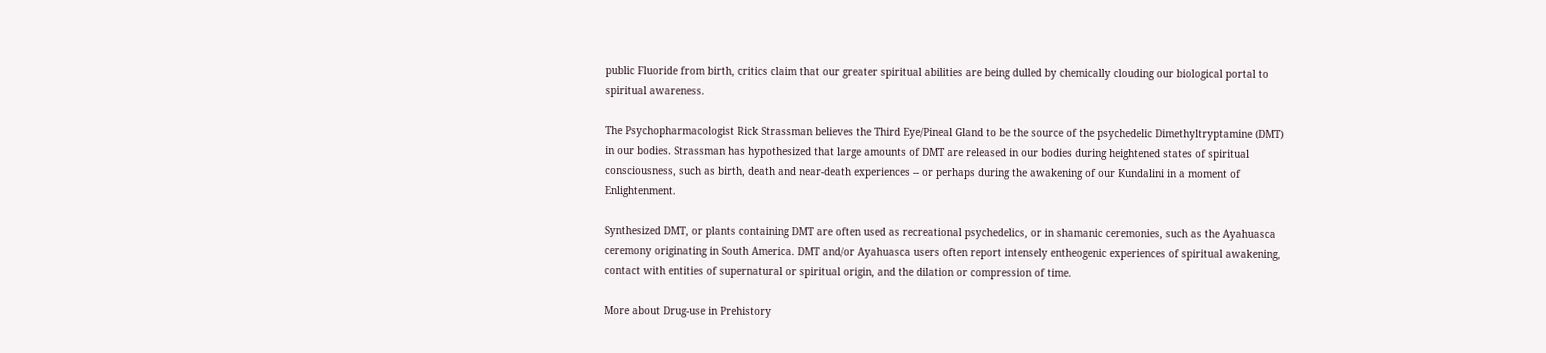public Fluoride from birth, critics claim that our greater spiritual abilities are being dulled by chemically clouding our biological portal to spiritual awareness.

The Psychopharmacologist Rick Strassman believes the Third Eye/Pineal Gland to be the source of the psychedelic Dimethyltryptamine (DMT) in our bodies. Strassman has hypothesized that large amounts of DMT are released in our bodies during heightened states of spiritual consciousness, such as birth, death and near-death experiences -- or perhaps during the awakening of our Kundalini in a moment of Enlightenment.

Synthesized DMT, or plants containing DMT are often used as recreational psychedelics, or in shamanic ceremonies, such as the Ayahuasca ceremony originating in South America. DMT and/or Ayahuasca users often report intensely entheogenic experiences of spiritual awakening, contact with entities of supernatural or spiritual origin, and the dilation or compression of time.

More about Drug-use in Prehistory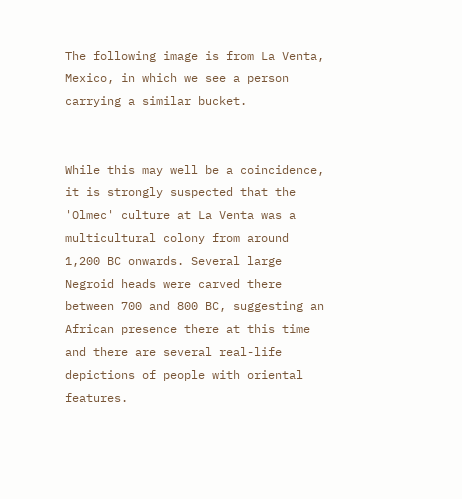The following image is from La Venta, Mexico, in which we see a person carrying a similar bucket.


While this may well be a coincidence, it is strongly suspected that the 'Olmec' culture at La Venta was a multicultural colony from around 1,200 BC onwards. Several large Negroid heads were carved there between 700 and 800 BC, suggesting an African presence there at this time and there are several real-life depictions of people with oriental features.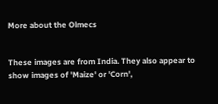More about the Olmecs


These images are from India. They also appear to show images of 'Maize' or 'Corn',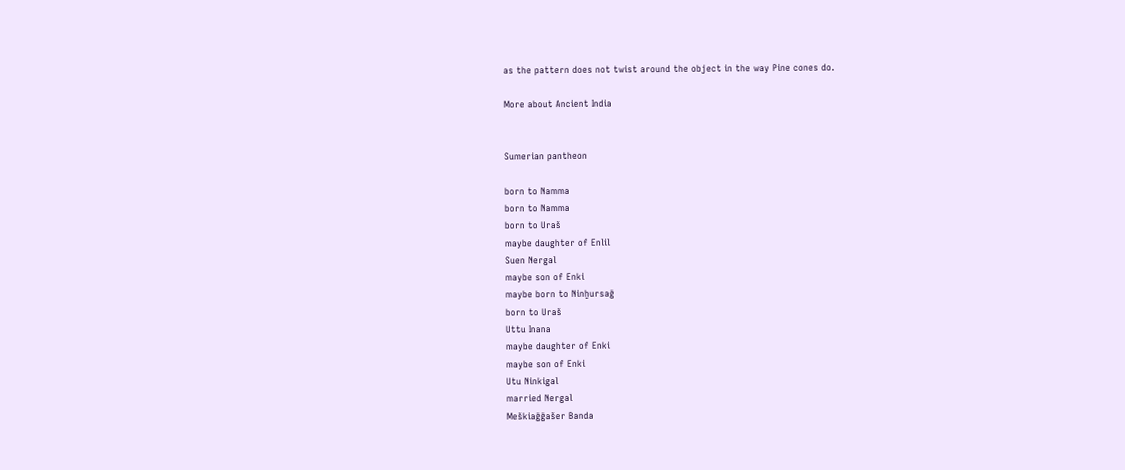as the pattern does not twist around the object in the way Pine cones do.

More about Ancient India


Sumerian pantheon

born to Namma
born to Namma
born to Uraš
maybe daughter of Enlil
Suen Nergal
maybe son of Enki
maybe born to Ninḫursaḡ
born to Uraš
Uttu Inana
maybe daughter of Enki
maybe son of Enki
Utu Ninkigal
married Nergal
Meškiaḡḡašer Banda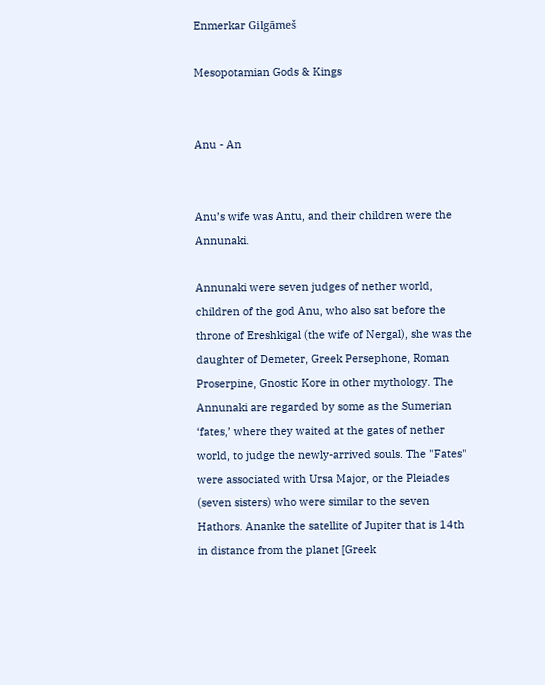Enmerkar Gilgāmeš

Mesopotamian Gods & Kings


Anu - An


Anu’s wife was Antu, and their children were the Annunaki.

Annunaki were seven judges of nether world, children of the god Anu, who also sat before the throne of Ereshkigal (the wife of Nergal), she was the daughter of Demeter, Greek Persephone, Roman Proserpine, Gnostic Kore in other mythology. The Annunaki are regarded by some as the Sumerian ‘fates,’ where they waited at the gates of nether world, to judge the newly-arrived souls. The "Fates" were associated with Ursa Major, or the Pleiades (seven sisters) who were similar to the seven Hathors. Ananke the satellite of Jupiter that is 14th in distance from the planet [Greek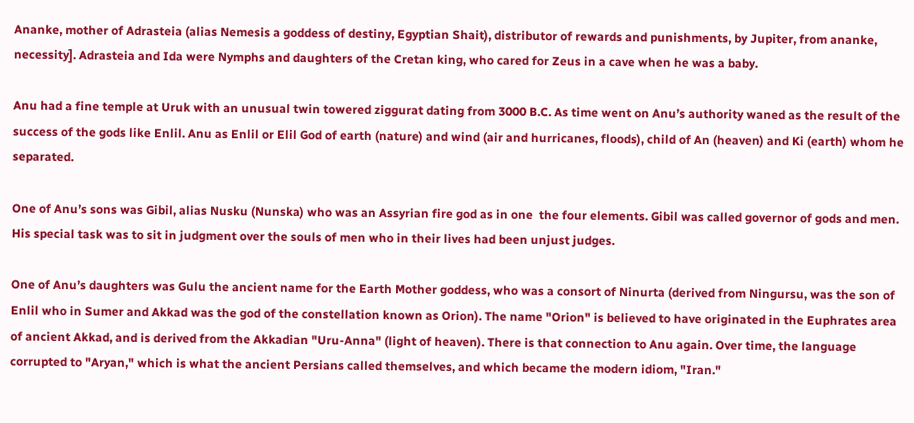Ananke, mother of Adrasteia (alias Nemesis a goddess of destiny, Egyptian Shait), distributor of rewards and punishments, by Jupiter, from ananke, necessity]. Adrasteia and Ida were Nymphs and daughters of the Cretan king, who cared for Zeus in a cave when he was a baby.

Anu had a fine temple at Uruk with an unusual twin towered ziggurat dating from 3000 B.C. As time went on Anu’s authority waned as the result of the success of the gods like Enlil. Anu as Enlil or Elil God of earth (nature) and wind (air and hurricanes, floods), child of An (heaven) and Ki (earth) whom he separated.

One of Anu’s sons was Gibil, alias Nusku (Nunska) who was an Assyrian fire god as in one  the four elements. Gibil was called governor of gods and men. His special task was to sit in judgment over the souls of men who in their lives had been unjust judges.

One of Anu’s daughters was Gulu the ancient name for the Earth Mother goddess, who was a consort of Ninurta (derived from Ningursu, was the son of Enlil who in Sumer and Akkad was the god of the constellation known as Orion). The name "Orion" is believed to have originated in the Euphrates area of ancient Akkad, and is derived from the Akkadian "Uru-Anna" (light of heaven). There is that connection to Anu again. Over time, the language corrupted to "Aryan," which is what the ancient Persians called themselves, and which became the modern idiom, "Iran."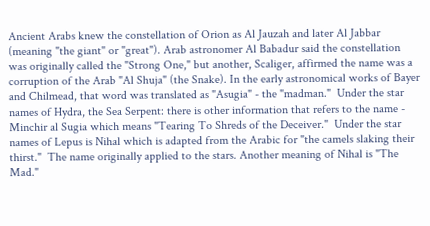Ancient Arabs knew the constellation of Orion as Al Jauzah and later Al Jabbar (meaning "the giant" or "great"). Arab astronomer Al Babadur said the constellation was originally called the "Strong One," but another, Scaliger, affirmed the name was a corruption of the Arab "Al Shuja" (the Snake). In the early astronomical works of Bayer and Chilmead, that word was translated as "Asugia" - the "madman."  Under the star names of Hydra, the Sea Serpent: there is other information that refers to the name - Minchir al Sugia which means "Tearing To Shreds of the Deceiver."  Under the star names of Lepus is Nihal which is adapted from the Arabic for "the camels slaking their thirst."  The name originally applied to the stars. Another meaning of Nihal is "The Mad."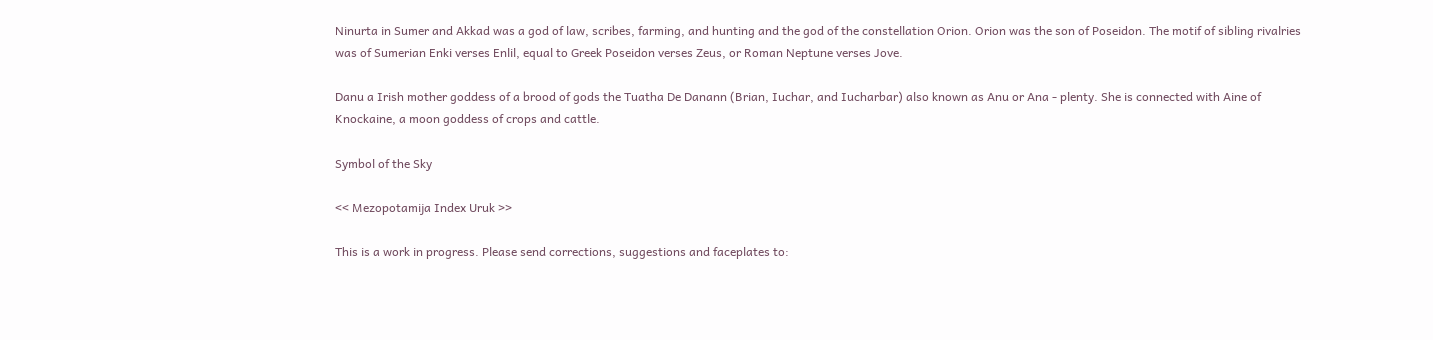Ninurta in Sumer and Akkad was a god of law, scribes, farming, and hunting and the god of the constellation Orion. Orion was the son of Poseidon. The motif of sibling rivalries was of Sumerian Enki verses Enlil, equal to Greek Poseidon verses Zeus, or Roman Neptune verses Jove.

Danu a Irish mother goddess of a brood of gods the Tuatha De Danann (Brian, Iuchar, and Iucharbar) also known as Anu or Ana - plenty. She is connected with Aine of Knockaine, a moon goddess of crops and cattle.

Symbol of the Sky

<< Mezopotamija Index Uruk >>

This is a work in progress. Please send corrections, suggestions and faceplates to: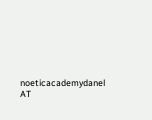noeticacademydanel AT